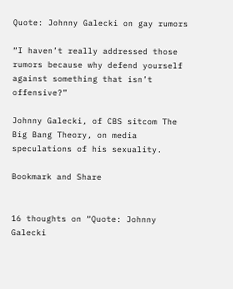Quote: Johnny Galecki on gay rumors

“I haven’t really addressed those rumors because why defend yourself against something that isn’t offensive?”

Johnny Galecki, of CBS sitcom The Big Bang Theory, on media speculations of his sexuality.

Bookmark and Share


16 thoughts on “Quote: Johnny Galecki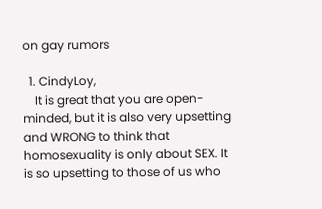on gay rumors

  1. CindyLoy,
    It is great that you are open-minded, but it is also very upsetting and WRONG to think that homosexuality is only about SEX. It is so upsetting to those of us who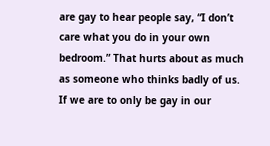are gay to hear people say, “I don’t care what you do in your own bedroom.” That hurts about as much as someone who thinks badly of us. If we are to only be gay in our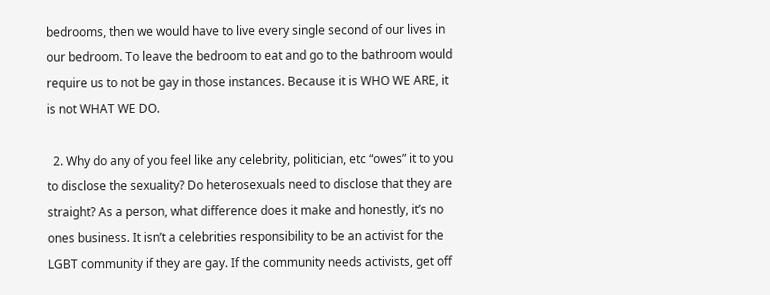bedrooms, then we would have to live every single second of our lives in our bedroom. To leave the bedroom to eat and go to the bathroom would require us to not be gay in those instances. Because it is WHO WE ARE, it is not WHAT WE DO.

  2. Why do any of you feel like any celebrity, politician, etc “owes” it to you to disclose the sexuality? Do heterosexuals need to disclose that they are straight? As a person, what difference does it make and honestly, it’s no ones business. It isn’t a celebrities responsibility to be an activist for the LGBT community if they are gay. If the community needs activists, get off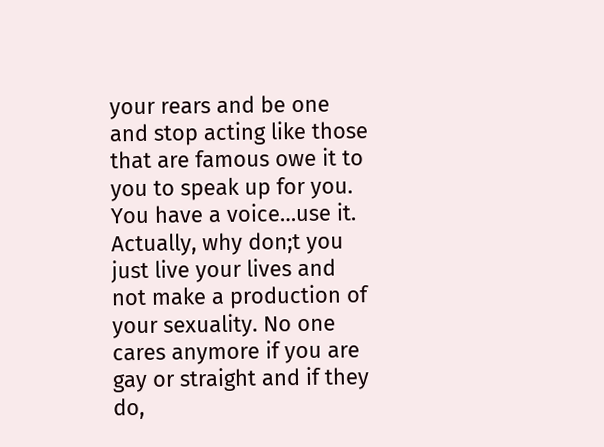your rears and be one and stop acting like those that are famous owe it to you to speak up for you. You have a voice…use it. Actually, why don;t you just live your lives and not make a production of your sexuality. No one cares anymore if you are gay or straight and if they do,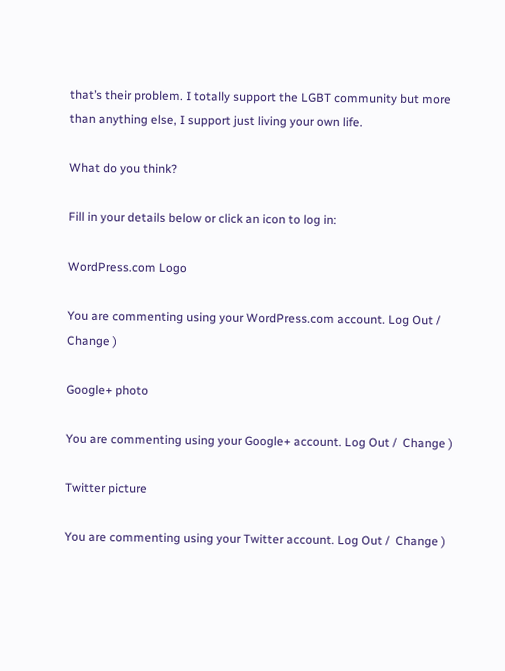that’s their problem. I totally support the LGBT community but more than anything else, I support just living your own life.

What do you think?

Fill in your details below or click an icon to log in:

WordPress.com Logo

You are commenting using your WordPress.com account. Log Out /  Change )

Google+ photo

You are commenting using your Google+ account. Log Out /  Change )

Twitter picture

You are commenting using your Twitter account. Log Out /  Change )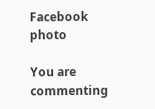Facebook photo

You are commenting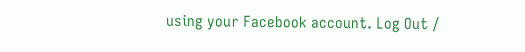using your Facebook account. Log Out /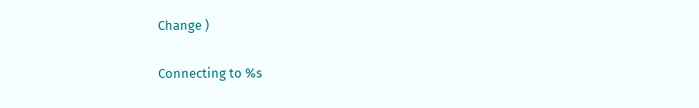Change )


Connecting to %s